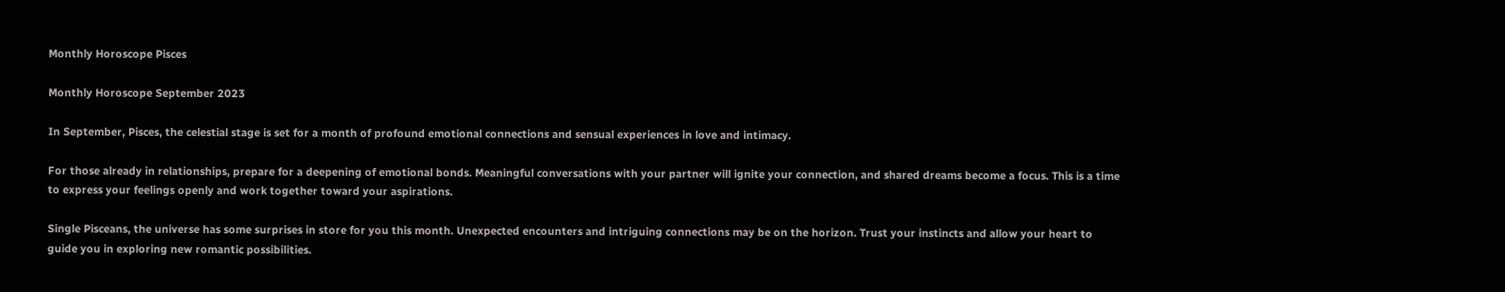Monthly Horoscope Pisces

Monthly Horoscope September 2023

In September, Pisces, the celestial stage is set for a month of profound emotional connections and sensual experiences in love and intimacy.

For those already in relationships, prepare for a deepening of emotional bonds. Meaningful conversations with your partner will ignite your connection, and shared dreams become a focus. This is a time to express your feelings openly and work together toward your aspirations.

Single Pisceans, the universe has some surprises in store for you this month. Unexpected encounters and intriguing connections may be on the horizon. Trust your instincts and allow your heart to guide you in exploring new romantic possibilities.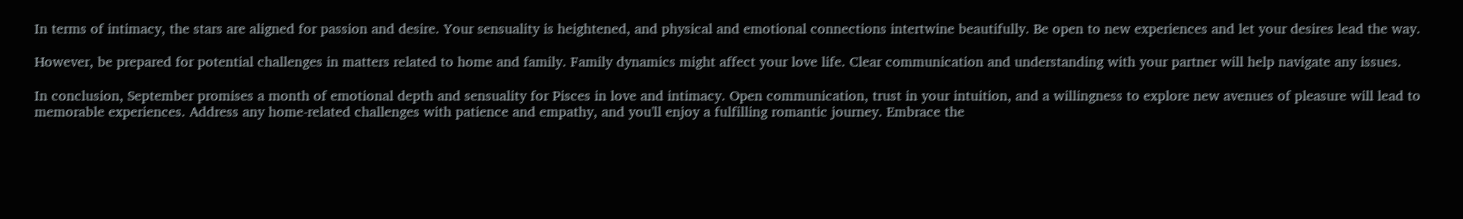In terms of intimacy, the stars are aligned for passion and desire. Your sensuality is heightened, and physical and emotional connections intertwine beautifully. Be open to new experiences and let your desires lead the way.

However, be prepared for potential challenges in matters related to home and family. Family dynamics might affect your love life. Clear communication and understanding with your partner will help navigate any issues.

In conclusion, September promises a month of emotional depth and sensuality for Pisces in love and intimacy. Open communication, trust in your intuition, and a willingness to explore new avenues of pleasure will lead to memorable experiences. Address any home-related challenges with patience and empathy, and you'll enjoy a fulfilling romantic journey. Embrace the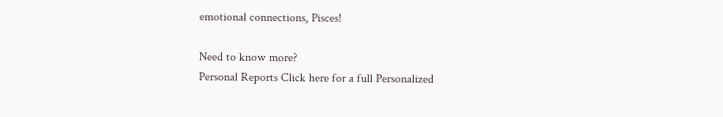emotional connections, Pisces!

Need to know more?
Personal Reports Click here for a full Personalized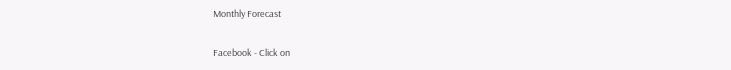Monthly Forecast

Facebook - Click on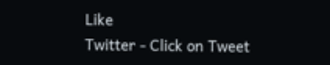Like
Twitter - Click on Tweet